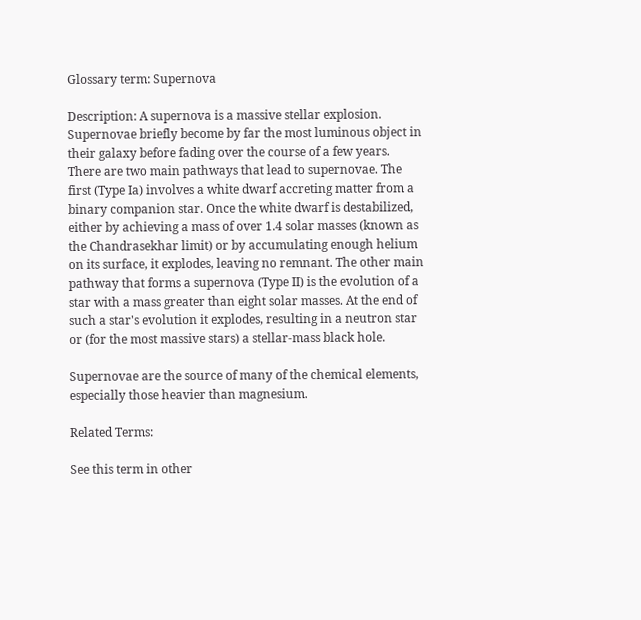Glossary term: Supernova

Description: A supernova is a massive stellar explosion. Supernovae briefly become by far the most luminous object in their galaxy before fading over the course of a few years. There are two main pathways that lead to supernovae. The first (Type Ia) involves a white dwarf accreting matter from a binary companion star. Once the white dwarf is destabilized, either by achieving a mass of over 1.4 solar masses (known as the Chandrasekhar limit) or by accumulating enough helium on its surface, it explodes, leaving no remnant. The other main pathway that forms a supernova (Type II) is the evolution of a star with a mass greater than eight solar masses. At the end of such a star's evolution it explodes, resulting in a neutron star or (for the most massive stars) a stellar-mass black hole.

Supernovae are the source of many of the chemical elements, especially those heavier than magnesium.

Related Terms:

See this term in other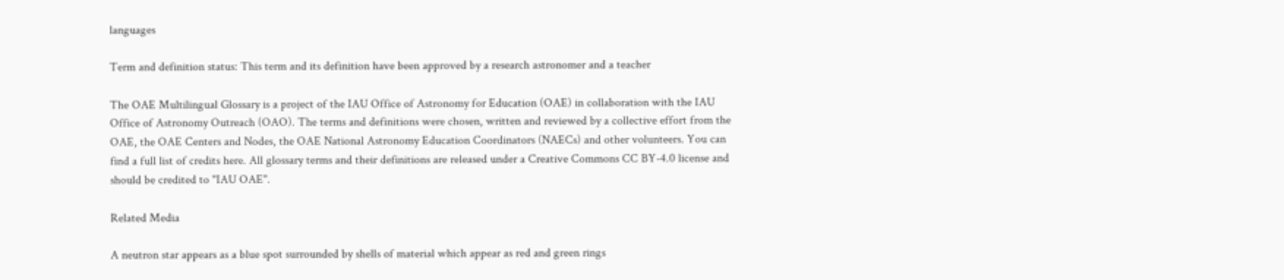languages

Term and definition status: This term and its definition have been approved by a research astronomer and a teacher

The OAE Multilingual Glossary is a project of the IAU Office of Astronomy for Education (OAE) in collaboration with the IAU Office of Astronomy Outreach (OAO). The terms and definitions were chosen, written and reviewed by a collective effort from the OAE, the OAE Centers and Nodes, the OAE National Astronomy Education Coordinators (NAECs) and other volunteers. You can find a full list of credits here. All glossary terms and their definitions are released under a Creative Commons CC BY-4.0 license and should be credited to "IAU OAE".

Related Media

A neutron star appears as a blue spot surrounded by shells of material which appear as red and green rings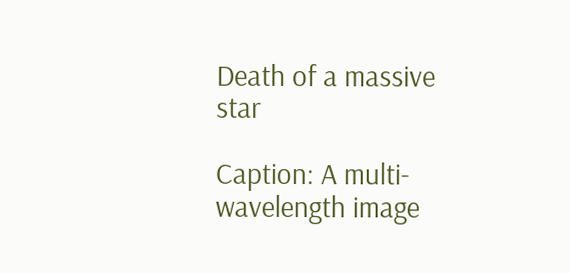Death of a massive star

Caption: A multi-wavelength image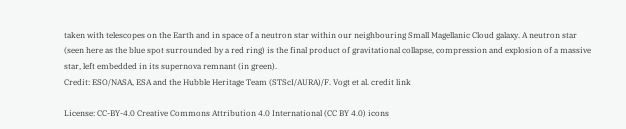taken with telescopes on the Earth and in space of a neutron star within our neighbouring Small Magellanic Cloud galaxy. A neutron star (seen here as the blue spot surrounded by a red ring) is the final product of gravitational collapse, compression and explosion of a massive star, left embedded in its supernova remnant (in green).
Credit: ESO/NASA, ESA and the Hubble Heritage Team (STScI/AURA)/F. Vogt et al. credit link

License: CC-BY-4.0 Creative Commons Attribution 4.0 International (CC BY 4.0) icons